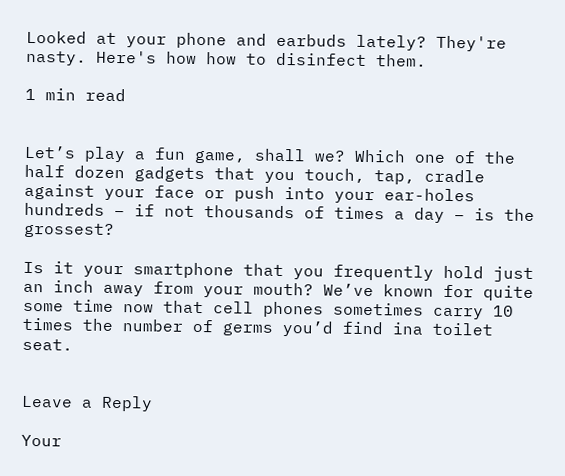Looked at your phone and earbuds lately? They're nasty. Here's how how to disinfect them.

1 min read


Let’s play a fun game, shall we? Which one of the half dozen gadgets that you touch, tap, cradle against your face or push into your ear-holes hundreds – if not thousands of times a day – is the grossest?

Is it your smartphone that you frequently hold just an inch away from your mouth? We’ve known for quite some time now that cell phones sometimes carry 10 times the number of germs you’d find ina toilet seat.


Leave a Reply

Your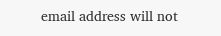email address will not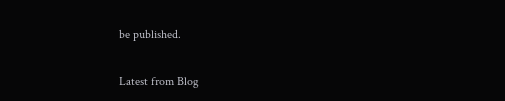be published.

Latest from Blog